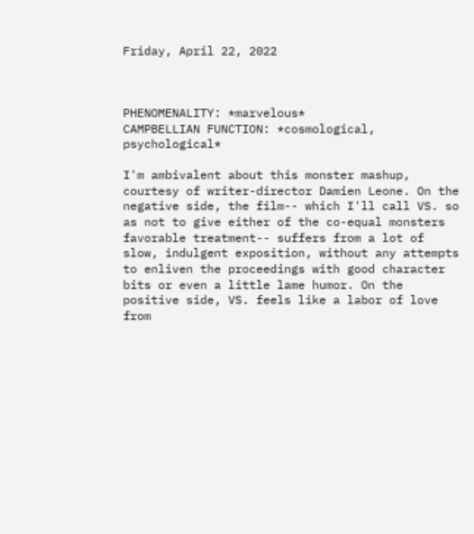Friday, April 22, 2022



PHENOMENALITY: *marvelous*
CAMPBELLIAN FUNCTION: *cosmological, psychological*

I'm ambivalent about this monster mashup, courtesy of writer-director Damien Leone. On the negative side, the film-- which I'll call VS. so as not to give either of the co-equal monsters favorable treatment-- suffers from a lot of slow, indulgent exposition, without any attempts to enliven the proceedings with good character bits or even a little lame humor. On the positive side, VS. feels like a labor of love from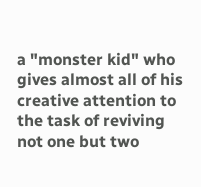a "monster kid" who gives almost all of his creative attention to the task of reviving not one but two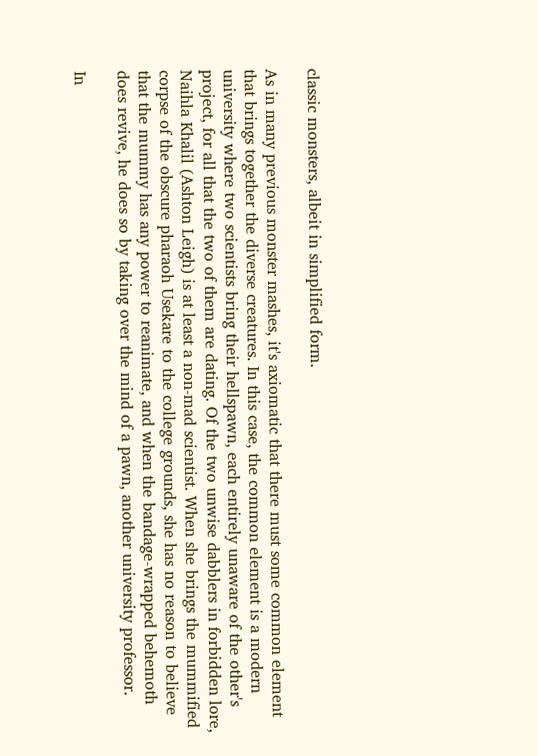classic monsters, albeit in simplified form.

As in many previous monster mashes, it's axiomatic that there must some common element that brings together the diverse creatures. In this case, the common element is a modern university where two scientists bring their hellspawn, each entirely unaware of the other's project, for all that the two of them are dating. Of the two unwise dabblers in forbidden lore, Naihla Khalil (Ashton Leigh) is at least a non-mad scientist. When she brings the mummified corpse of the obscure pharaoh Usekare to the college grounds, she has no reason to believe that the mummy has any power to reanimate, and when the bandage-wrapped behemoth does revive, he does so by taking over the mind of a pawn, another university professor.

In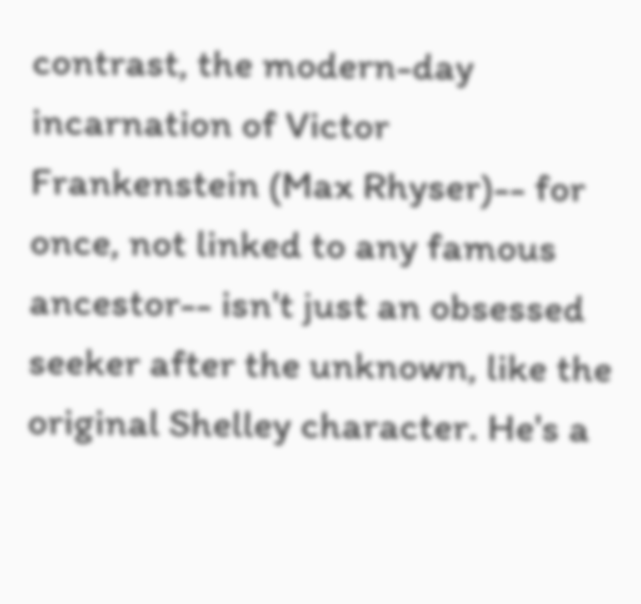contrast, the modern-day incarnation of Victor Frankenstein (Max Rhyser)-- for once, not linked to any famous ancestor-- isn't just an obsessed seeker after the unknown, like the original Shelley character. He's a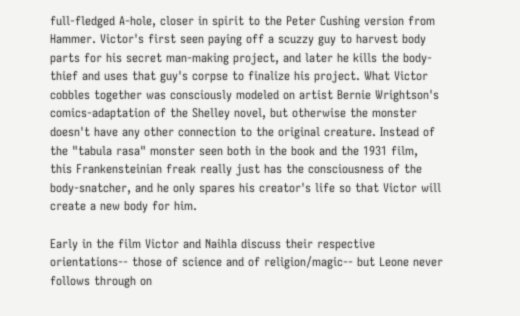full-fledged A-hole, closer in spirit to the Peter Cushing version from Hammer. Victor's first seen paying off a scuzzy guy to harvest body parts for his secret man-making project, and later he kills the body-thief and uses that guy's corpse to finalize his project. What Victor cobbles together was consciously modeled on artist Bernie Wrightson's comics-adaptation of the Shelley novel, but otherwise the monster doesn't have any other connection to the original creature. Instead of the "tabula rasa" monster seen both in the book and the 1931 film, this Frankensteinian freak really just has the consciousness of the body-snatcher, and he only spares his creator's life so that Victor will create a new body for him.

Early in the film Victor and Naihla discuss their respective orientations-- those of science and of religion/magic-- but Leone never follows through on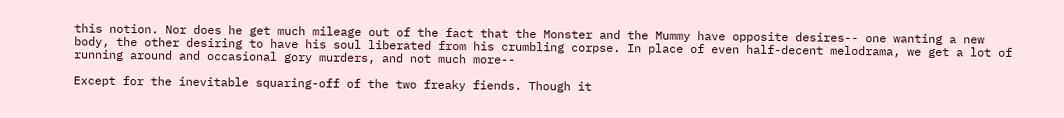this notion. Nor does he get much mileage out of the fact that the Monster and the Mummy have opposite desires-- one wanting a new body, the other desiring to have his soul liberated from his crumbling corpse. In place of even half-decent melodrama, we get a lot of running around and occasional gory murders, and not much more--

Except for the inevitable squaring-off of the two freaky fiends. Though it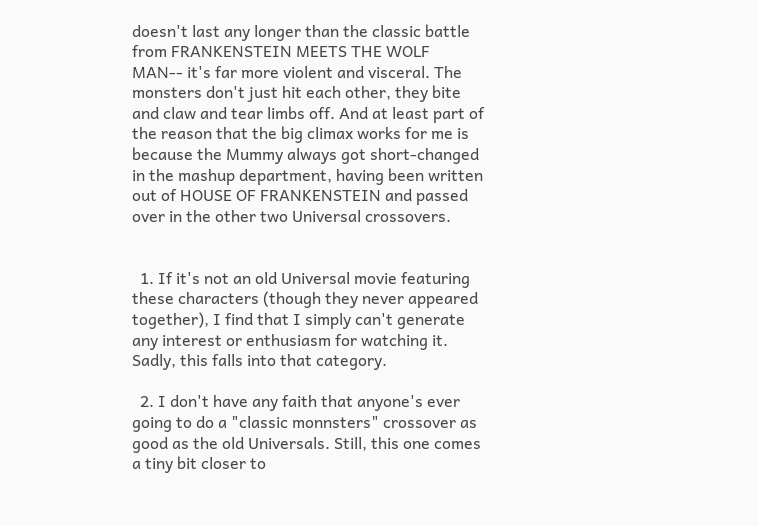doesn't last any longer than the classic battle from FRANKENSTEIN MEETS THE WOLF MAN-- it's far more violent and visceral. The monsters don't just hit each other, they bite and claw and tear limbs off. And at least part of the reason that the big climax works for me is because the Mummy always got short-changed in the mashup department, having been written out of HOUSE OF FRANKENSTEIN and passed over in the other two Universal crossovers.


  1. If it's not an old Universal movie featuring these characters (though they never appeared together), I find that I simply can't generate any interest or enthusiasm for watching it. Sadly, this falls into that category.

  2. I don't have any faith that anyone's ever going to do a "classic monnsters" crossover as good as the old Universals. Still, this one comes a tiny bit closer to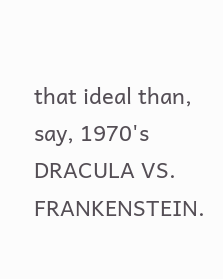that ideal than, say, 1970's DRACULA VS. FRANKENSTEIN.